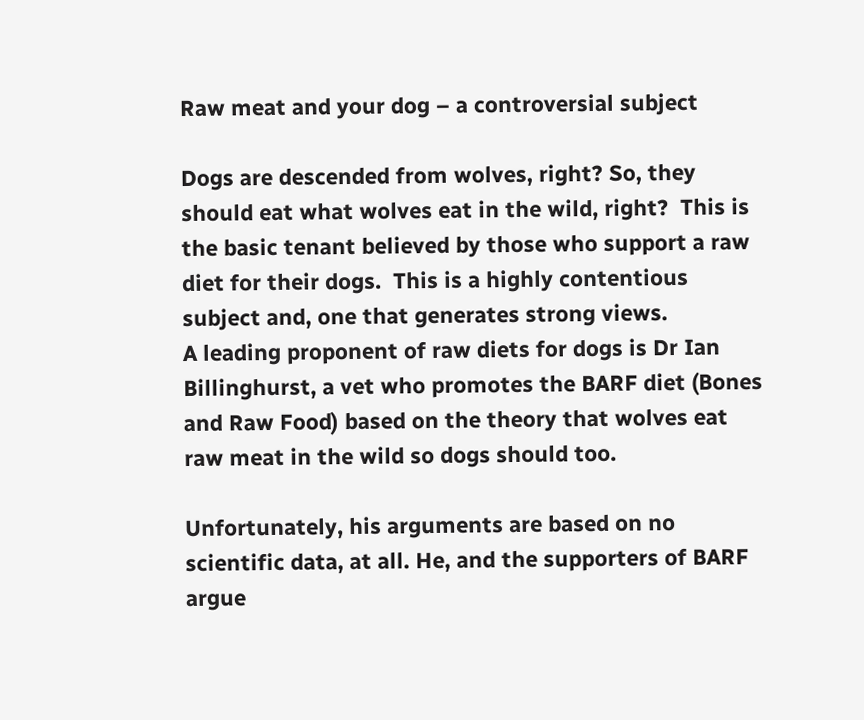Raw meat and your dog – a controversial subject

Dogs are descended from wolves, right? So, they should eat what wolves eat in the wild, right?  This is the basic tenant believed by those who support a raw diet for their dogs.  This is a highly contentious subject and, one that generates strong views.
A leading proponent of raw diets for dogs is Dr Ian Billinghurst, a vet who promotes the BARF diet (Bones and Raw Food) based on the theory that wolves eat raw meat in the wild so dogs should too.

Unfortunately, his arguments are based on no scientific data, at all. He, and the supporters of BARF argue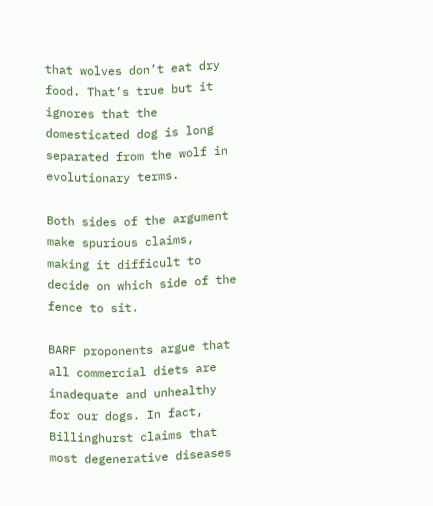that wolves don’t eat dry food. That’s true but it ignores that the domesticated dog is long separated from the wolf in evolutionary terms.

Both sides of the argument make spurious claims, making it difficult to decide on which side of the fence to sit.

BARF proponents argue that all commercial diets are inadequate and unhealthy for our dogs. In fact, Billinghurst claims that most degenerative diseases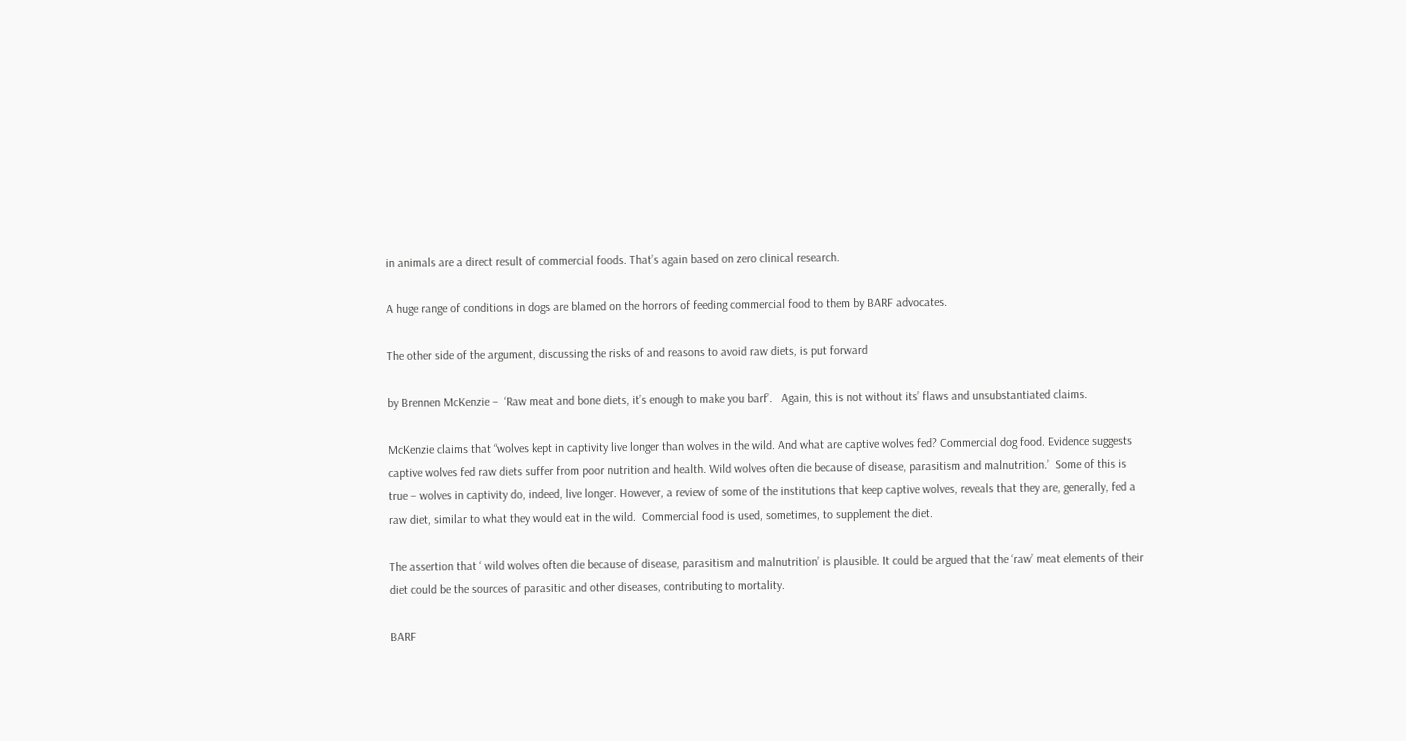in animals are a direct result of commercial foods. That’s again based on zero clinical research.

A huge range of conditions in dogs are blamed on the horrors of feeding commercial food to them by BARF advocates.

The other side of the argument, discussing the risks of and reasons to avoid raw diets, is put forward

by Brennen McKenzie –  ‘Raw meat and bone diets, it’s enough to make you barf’.   Again, this is not without its’ flaws and unsubstantiated claims.

McKenzie claims that “wolves kept in captivity live longer than wolves in the wild. And what are captive wolves fed? Commercial dog food. Evidence suggests captive wolves fed raw diets suffer from poor nutrition and health. Wild wolves often die because of disease, parasitism and malnutrition.’  Some of this is true – wolves in captivity do, indeed, live longer. However, a review of some of the institutions that keep captive wolves, reveals that they are, generally, fed a raw diet, similar to what they would eat in the wild.  Commercial food is used, sometimes, to supplement the diet.

The assertion that ‘ wild wolves often die because of disease, parasitism and malnutrition’ is plausible. It could be argued that the ‘raw’ meat elements of their diet could be the sources of parasitic and other diseases, contributing to mortality.

BARF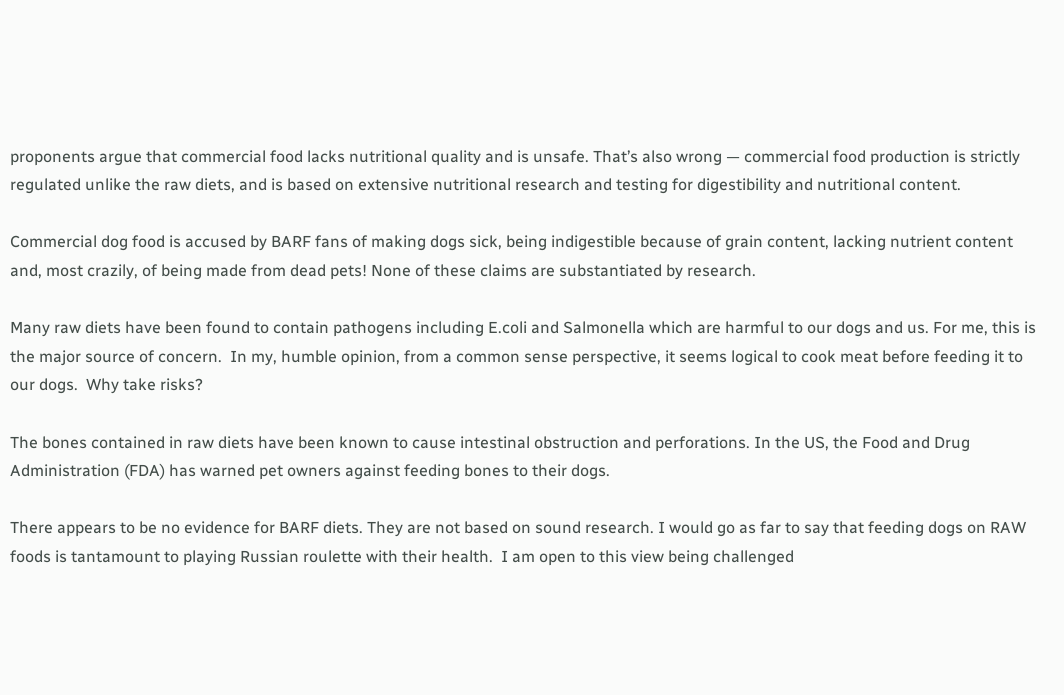proponents argue that commercial food lacks nutritional quality and is unsafe. That’s also wrong — commercial food production is strictly regulated unlike the raw diets, and is based on extensive nutritional research and testing for digestibility and nutritional content.

Commercial dog food is accused by BARF fans of making dogs sick, being indigestible because of grain content, lacking nutrient content and, most crazily, of being made from dead pets! None of these claims are substantiated by research.

Many raw diets have been found to contain pathogens including E.coli and Salmonella which are harmful to our dogs and us. For me, this is the major source of concern.  In my, humble opinion, from a common sense perspective, it seems logical to cook meat before feeding it to our dogs.  Why take risks?

The bones contained in raw diets have been known to cause intestinal obstruction and perforations. In the US, the Food and Drug Administration (FDA) has warned pet owners against feeding bones to their dogs.

There appears to be no evidence for BARF diets. They are not based on sound research. I would go as far to say that feeding dogs on RAW foods is tantamount to playing Russian roulette with their health.  I am open to this view being challenged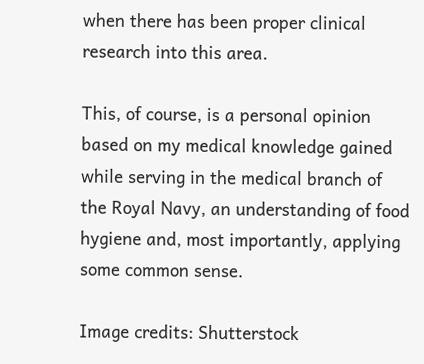when there has been proper clinical research into this area.

This, of course, is a personal opinion based on my medical knowledge gained while serving in the medical branch of the Royal Navy, an understanding of food hygiene and, most importantly, applying some common sense.

Image credits: Shutterstock